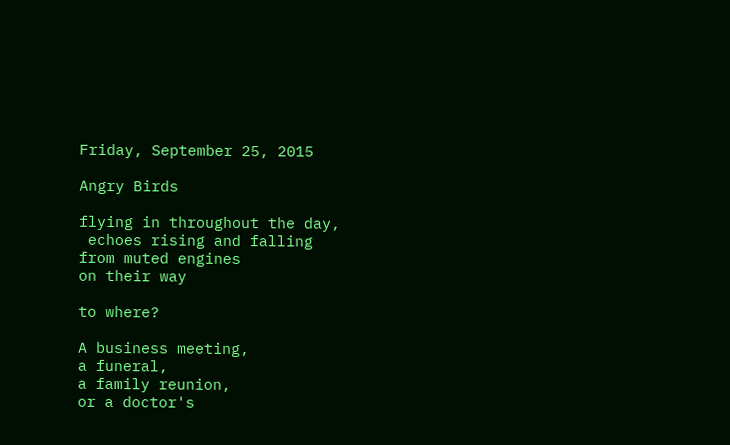Friday, September 25, 2015

Angry Birds

flying in throughout the day,
 echoes rising and falling
from muted engines
on their way

to where?

A business meeting,
a funeral,
a family reunion,
or a doctor's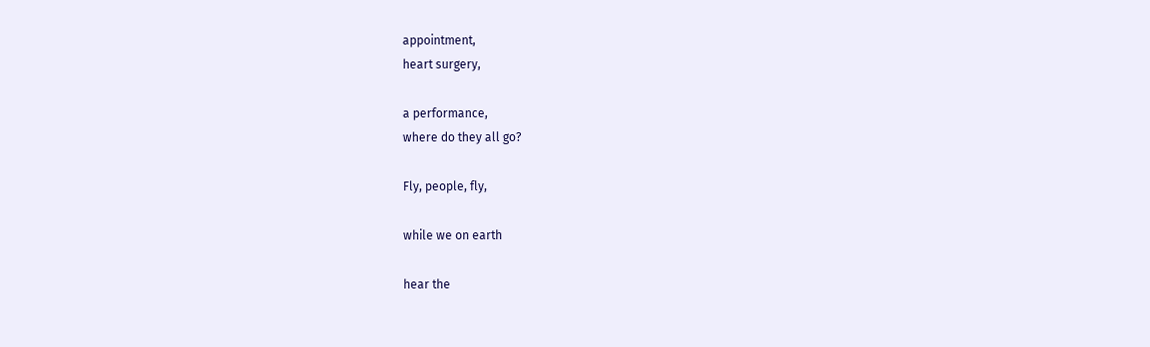appointment,
heart surgery,

a performance,
where do they all go?

Fly, people, fly,

while we on earth

hear the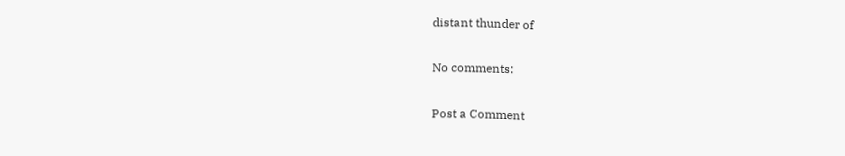distant thunder of

No comments:

Post a Comment